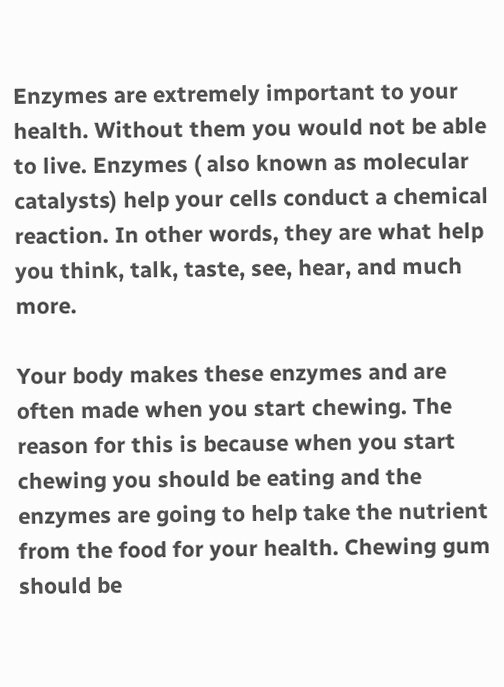Enzymes are extremely important to your health. Without them you would not be able to live. Enzymes ( also known as molecular catalysts) help your cells conduct a chemical reaction. In other words, they are what help you think, talk, taste, see, hear, and much more.

Your body makes these enzymes and are often made when you start chewing. The reason for this is because when you start chewing you should be eating and the enzymes are going to help take the nutrient from the food for your health. Chewing gum should be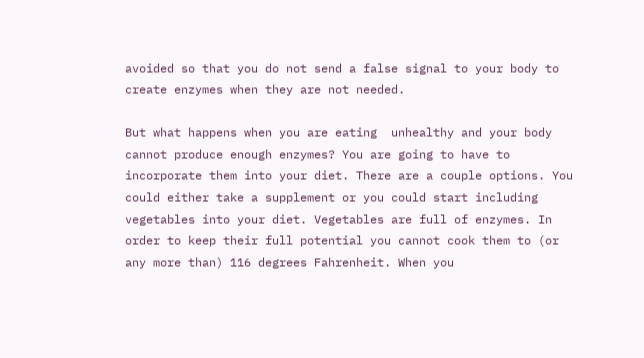avoided so that you do not send a false signal to your body to create enzymes when they are not needed.

But what happens when you are eating  unhealthy and your body cannot produce enough enzymes? You are going to have to incorporate them into your diet. There are a couple options. You could either take a supplement or you could start including vegetables into your diet. Vegetables are full of enzymes. In order to keep their full potential you cannot cook them to (or any more than) 116 degrees Fahrenheit. When you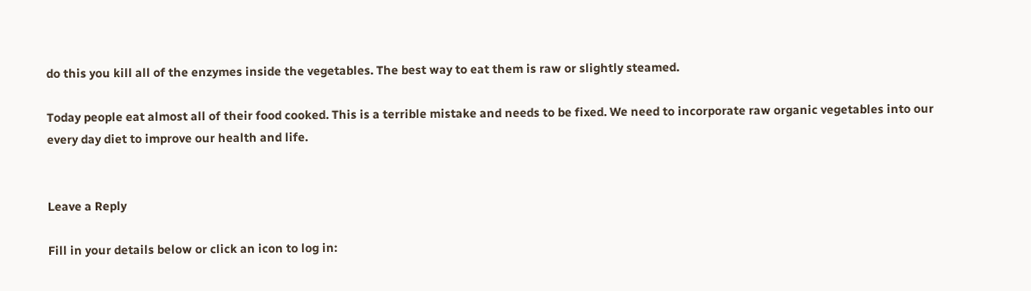do this you kill all of the enzymes inside the vegetables. The best way to eat them is raw or slightly steamed.

Today people eat almost all of their food cooked. This is a terrible mistake and needs to be fixed. We need to incorporate raw organic vegetables into our every day diet to improve our health and life.


Leave a Reply

Fill in your details below or click an icon to log in: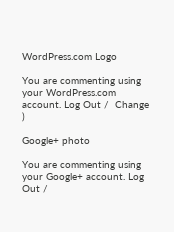WordPress.com Logo

You are commenting using your WordPress.com account. Log Out /  Change )

Google+ photo

You are commenting using your Google+ account. Log Out /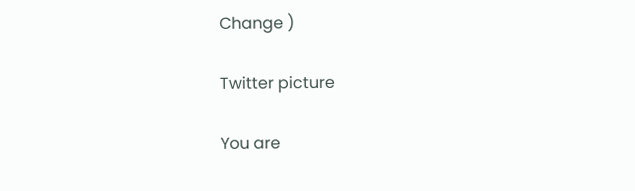Change )

Twitter picture

You are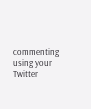commenting using your Twitter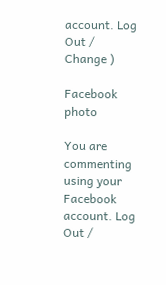account. Log Out /  Change )

Facebook photo

You are commenting using your Facebook account. Log Out /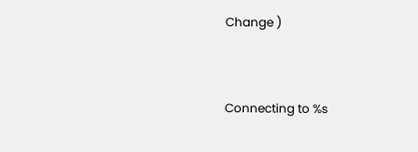Change )


Connecting to %s